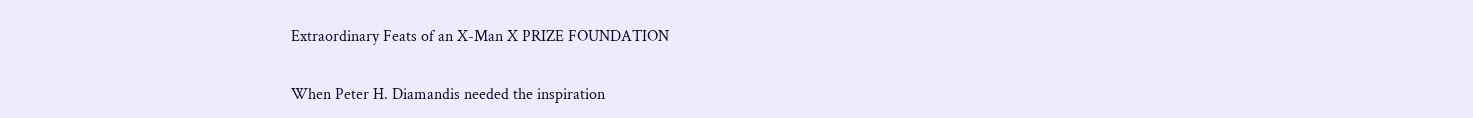Extraordinary Feats of an X-Man X PRIZE FOUNDATION

When Peter H. Diamandis needed the inspiration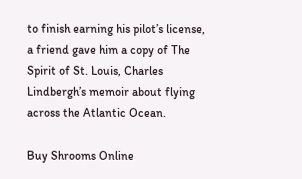to finish earning his pilot’s license, a friend gave him a copy of The Spirit of St. Louis, Charles Lindbergh’s memoir about flying across the Atlantic Ocean.

Buy Shrooms Online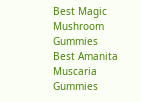Best Magic Mushroom Gummies
Best Amanita Muscaria Gummies